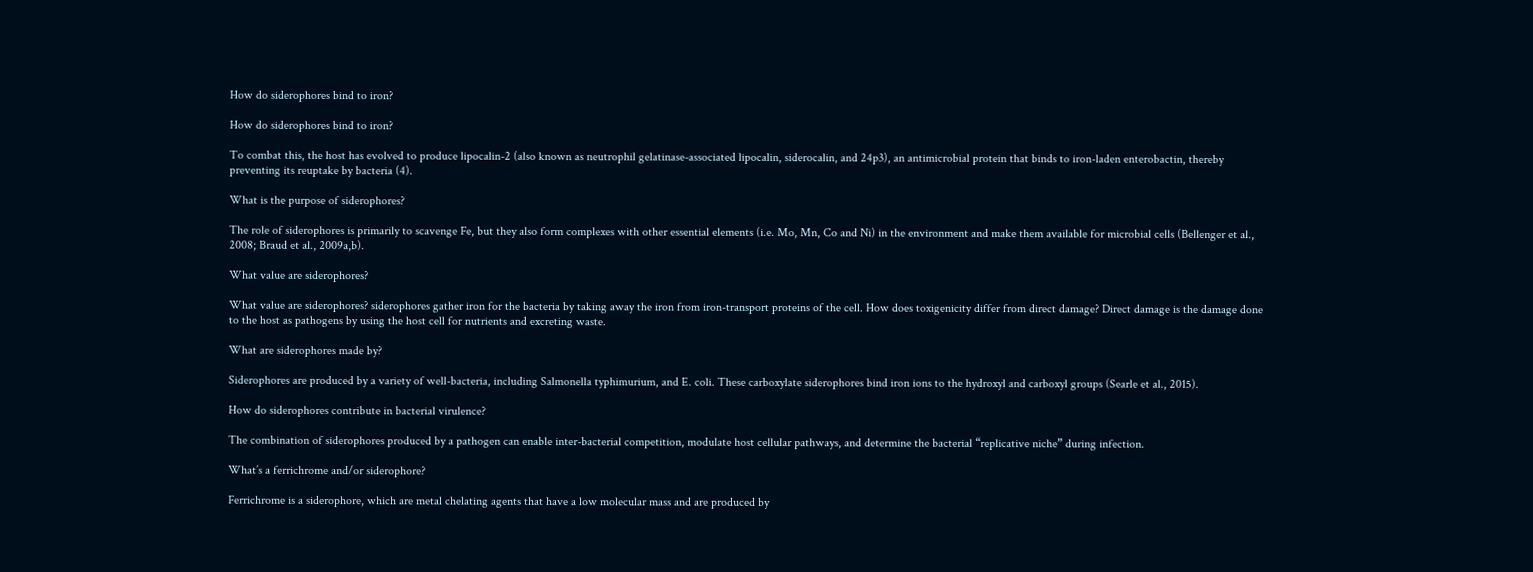How do siderophores bind to iron?

How do siderophores bind to iron?

To combat this, the host has evolved to produce lipocalin-2 (also known as neutrophil gelatinase-associated lipocalin, siderocalin, and 24p3), an antimicrobial protein that binds to iron-laden enterobactin, thereby preventing its reuptake by bacteria (4).

What is the purpose of siderophores?

The role of siderophores is primarily to scavenge Fe, but they also form complexes with other essential elements (i.e. Mo, Mn, Co and Ni) in the environment and make them available for microbial cells (Bellenger et al., 2008; Braud et al., 2009a,b).

What value are siderophores?

What value are siderophores? siderophores gather iron for the bacteria by taking away the iron from iron-transport proteins of the cell. How does toxigenicity differ from direct damage? Direct damage is the damage done to the host as pathogens by using the host cell for nutrients and excreting waste.

What are siderophores made by?

Siderophores are produced by a variety of well-bacteria, including Salmonella typhimurium, and E. coli. These carboxylate siderophores bind iron ions to the hydroxyl and carboxyl groups (Searle et al., 2015).

How do siderophores contribute in bacterial virulence?

The combination of siderophores produced by a pathogen can enable inter-bacterial competition, modulate host cellular pathways, and determine the bacterial “replicative niche” during infection.

What’s a ferrichrome and/or siderophore?

Ferrichrome is a siderophore, which are metal chelating agents that have a low molecular mass and are produced by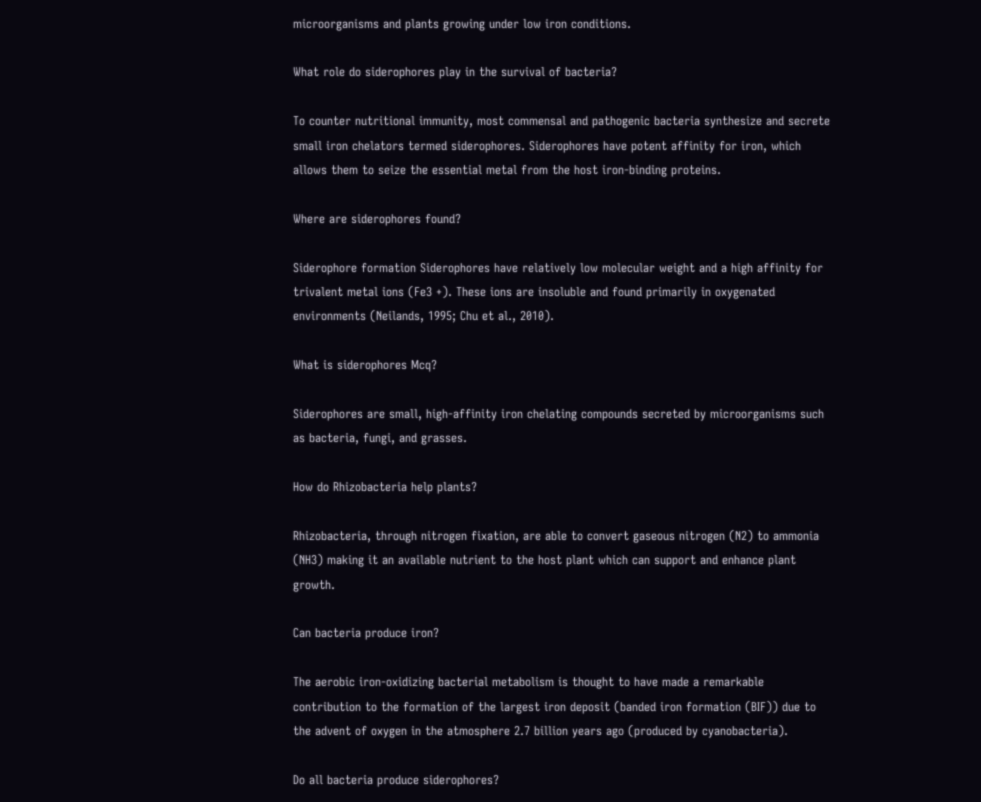microorganisms and plants growing under low iron conditions.

What role do siderophores play in the survival of bacteria?

To counter nutritional immunity, most commensal and pathogenic bacteria synthesize and secrete small iron chelators termed siderophores. Siderophores have potent affinity for iron, which allows them to seize the essential metal from the host iron-binding proteins.

Where are siderophores found?

Siderophore formation Siderophores have relatively low molecular weight and a high affinity for trivalent metal ions (Fe3 +). These ions are insoluble and found primarily in oxygenated environments (Neilands, 1995; Chu et al., 2010).

What is siderophores Mcq?

Siderophores are small, high-affinity iron chelating compounds secreted by microorganisms such as bacteria, fungi, and grasses.

How do Rhizobacteria help plants?

Rhizobacteria, through nitrogen fixation, are able to convert gaseous nitrogen (N2) to ammonia (NH3) making it an available nutrient to the host plant which can support and enhance plant growth.

Can bacteria produce iron?

The aerobic iron-oxidizing bacterial metabolism is thought to have made a remarkable contribution to the formation of the largest iron deposit (banded iron formation (BIF)) due to the advent of oxygen in the atmosphere 2.7 billion years ago (produced by cyanobacteria).

Do all bacteria produce siderophores?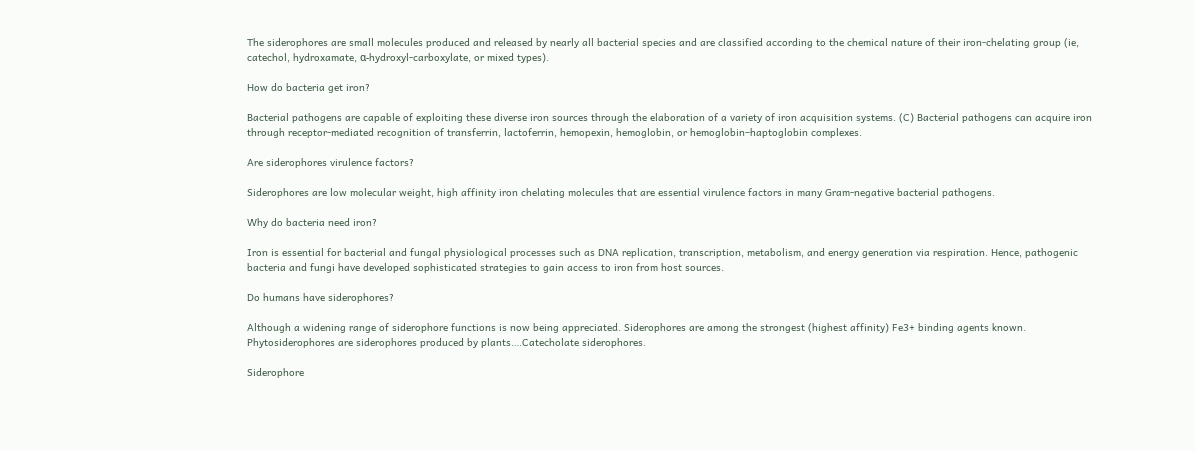The siderophores are small molecules produced and released by nearly all bacterial species and are classified according to the chemical nature of their iron-chelating group (ie, catechol, hydroxamate, α-hydroxyl-carboxylate, or mixed types).

How do bacteria get iron?

Bacterial pathogens are capable of exploiting these diverse iron sources through the elaboration of a variety of iron acquisition systems. (C) Bacterial pathogens can acquire iron through receptor-mediated recognition of transferrin, lactoferrin, hemopexin, hemoglobin, or hemoglobin–haptoglobin complexes.

Are siderophores virulence factors?

Siderophores are low molecular weight, high affinity iron chelating molecules that are essential virulence factors in many Gram-negative bacterial pathogens.

Why do bacteria need iron?

Iron is essential for bacterial and fungal physiological processes such as DNA replication, transcription, metabolism, and energy generation via respiration. Hence, pathogenic bacteria and fungi have developed sophisticated strategies to gain access to iron from host sources.

Do humans have siderophores?

Although a widening range of siderophore functions is now being appreciated. Siderophores are among the strongest (highest affinity) Fe3+ binding agents known. Phytosiderophores are siderophores produced by plants….Catecholate siderophores.

Siderophore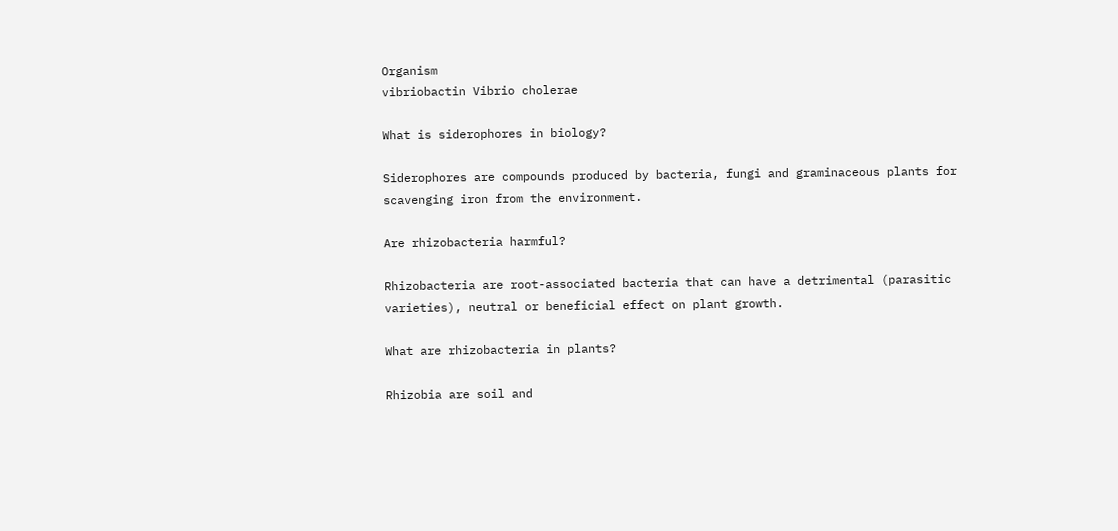Organism
vibriobactin Vibrio cholerae

What is siderophores in biology?

Siderophores are compounds produced by bacteria, fungi and graminaceous plants for scavenging iron from the environment.

Are rhizobacteria harmful?

Rhizobacteria are root-associated bacteria that can have a detrimental (parasitic varieties), neutral or beneficial effect on plant growth.

What are rhizobacteria in plants?

Rhizobia are soil and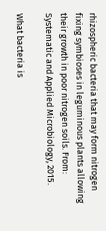rhizospheric bacteria that may form nitrogen fixing symbioses in leguminous plants allowing their growth in poor nitrogen soils. From: Systematic and Applied Microbiology, 2015.

What bacteria is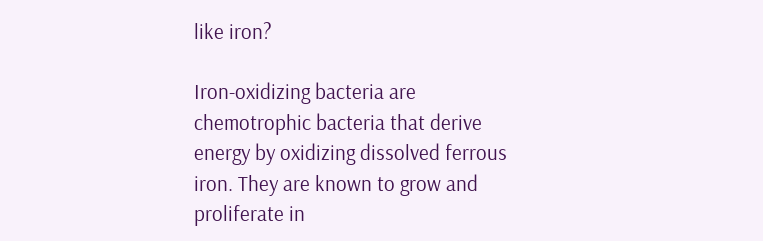like iron?

Iron-oxidizing bacteria are chemotrophic bacteria that derive energy by oxidizing dissolved ferrous iron. They are known to grow and proliferate in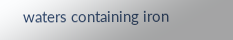waters containing iron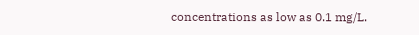concentrations as low as 0.1 mg/L.